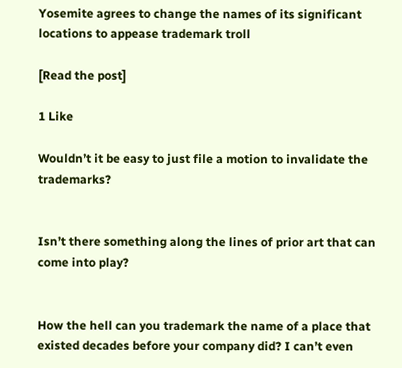Yosemite agrees to change the names of its significant locations to appease trademark troll

[Read the post]

1 Like

Wouldn’t it be easy to just file a motion to invalidate the trademarks?


Isn’t there something along the lines of prior art that can come into play?


How the hell can you trademark the name of a place that existed decades before your company did? I can’t even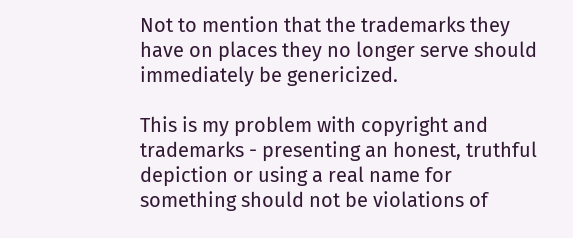Not to mention that the trademarks they have on places they no longer serve should immediately be genericized.

This is my problem with copyright and trademarks - presenting an honest, truthful depiction or using a real name for something should not be violations of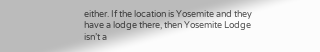either. If the location is Yosemite and they have a lodge there, then Yosemite Lodge isn’t a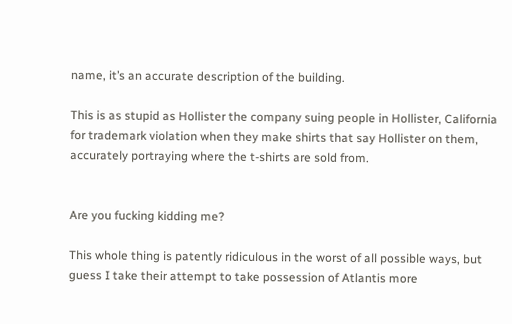name, it’s an accurate description of the building.

This is as stupid as Hollister the company suing people in Hollister, California for trademark violation when they make shirts that say Hollister on them, accurately portraying where the t-shirts are sold from.


Are you fucking kidding me?

This whole thing is patently ridiculous in the worst of all possible ways, but guess I take their attempt to take possession of Atlantis more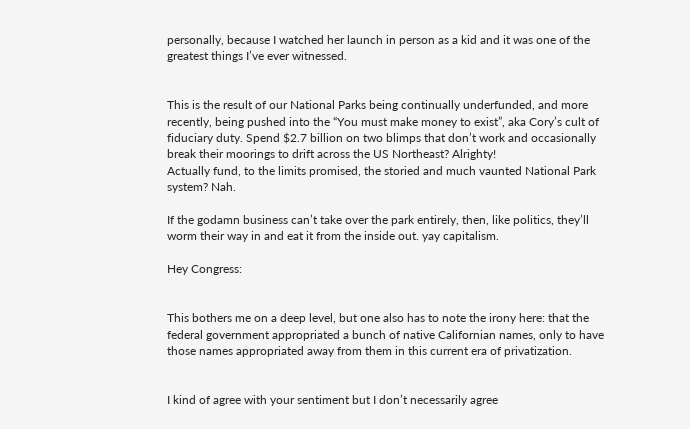personally, because I watched her launch in person as a kid and it was one of the greatest things I’ve ever witnessed.


This is the result of our National Parks being continually underfunded, and more recently, being pushed into the “You must make money to exist”, aka Cory’s cult of fiduciary duty. Spend $2.7 billion on two blimps that don’t work and occasionally break their moorings to drift across the US Northeast? Alrighty!
Actually fund, to the limits promised, the storied and much vaunted National Park system? Nah.

If the godamn business can’t take over the park entirely, then, like politics, they’ll worm their way in and eat it from the inside out. yay capitalism.

Hey Congress:


This bothers me on a deep level, but one also has to note the irony here: that the federal government appropriated a bunch of native Californian names, only to have those names appropriated away from them in this current era of privatization.


I kind of agree with your sentiment but I don’t necessarily agree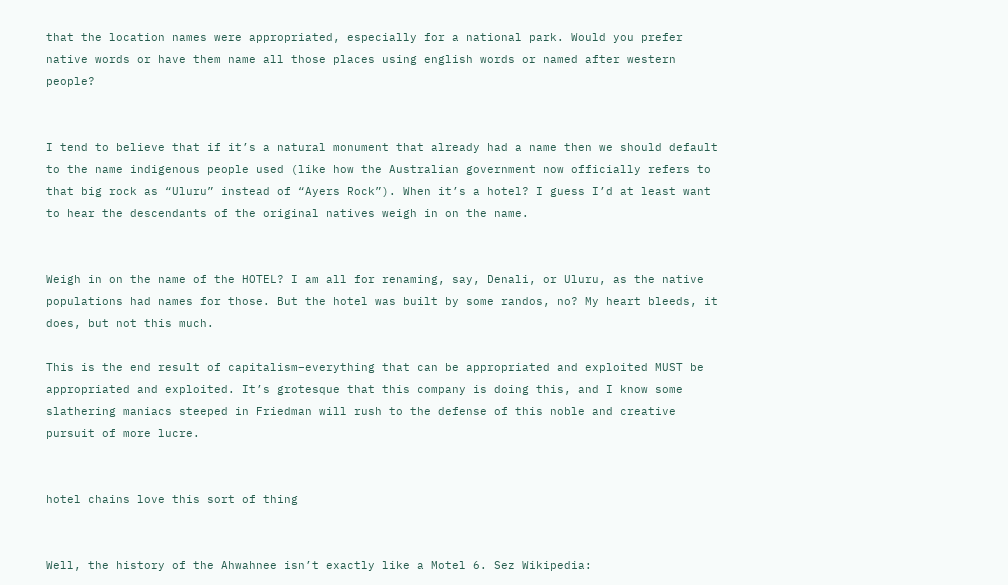that the location names were appropriated, especially for a national park. Would you prefer native words or have them name all those places using english words or named after western people?


I tend to believe that if it’s a natural monument that already had a name then we should default to the name indigenous people used (like how the Australian government now officially refers to that big rock as “Uluru” instead of “Ayers Rock”). When it’s a hotel? I guess I’d at least want to hear the descendants of the original natives weigh in on the name.


Weigh in on the name of the HOTEL? I am all for renaming, say, Denali, or Uluru, as the native populations had names for those. But the hotel was built by some randos, no? My heart bleeds, it does, but not this much.

This is the end result of capitalism–everything that can be appropriated and exploited MUST be appropriated and exploited. It’s grotesque that this company is doing this, and I know some slathering maniacs steeped in Friedman will rush to the defense of this noble and creative pursuit of more lucre.


hotel chains love this sort of thing


Well, the history of the Ahwahnee isn’t exactly like a Motel 6. Sez Wikipedia: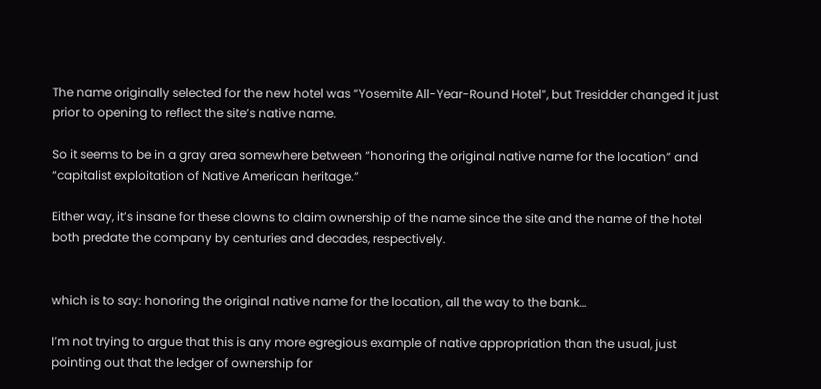The name originally selected for the new hotel was “Yosemite All-Year-Round Hotel”, but Tresidder changed it just prior to opening to reflect the site’s native name.

So it seems to be in a gray area somewhere between “honoring the original native name for the location” and “capitalist exploitation of Native American heritage.”

Either way, it’s insane for these clowns to claim ownership of the name since the site and the name of the hotel both predate the company by centuries and decades, respectively.


which is to say: honoring the original native name for the location, all the way to the bank…

I’m not trying to argue that this is any more egregious example of native appropriation than the usual, just pointing out that the ledger of ownership for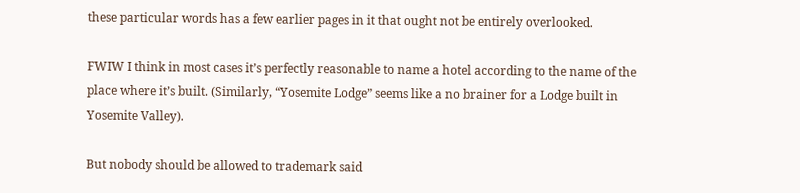these particular words has a few earlier pages in it that ought not be entirely overlooked.

FWIW I think in most cases it’s perfectly reasonable to name a hotel according to the name of the place where it’s built. (Similarly, “Yosemite Lodge” seems like a no brainer for a Lodge built in Yosemite Valley).

But nobody should be allowed to trademark said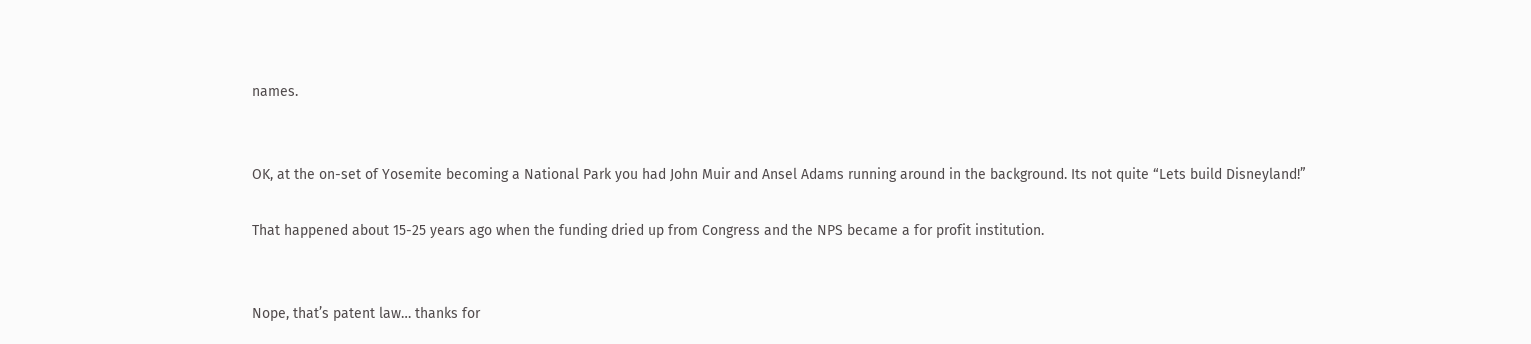names.


OK, at the on-set of Yosemite becoming a National Park you had John Muir and Ansel Adams running around in the background. Its not quite “Lets build Disneyland!”

That happened about 15-25 years ago when the funding dried up from Congress and the NPS became a for profit institution.


Nope, that’s patent law… thanks for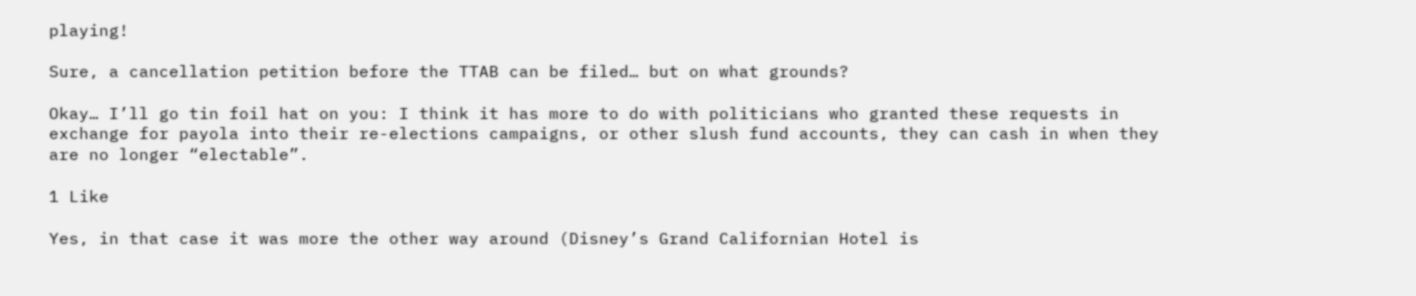playing!

Sure, a cancellation petition before the TTAB can be filed… but on what grounds?

Okay… I’ll go tin foil hat on you: I think it has more to do with politicians who granted these requests in exchange for payola into their re-elections campaigns, or other slush fund accounts, they can cash in when they are no longer “electable”.

1 Like

Yes, in that case it was more the other way around (Disney’s Grand Californian Hotel is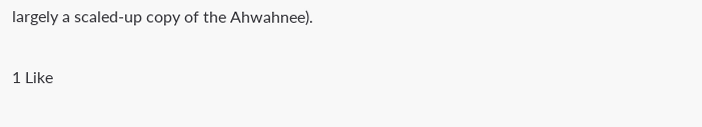largely a scaled-up copy of the Ahwahnee).

1 Like